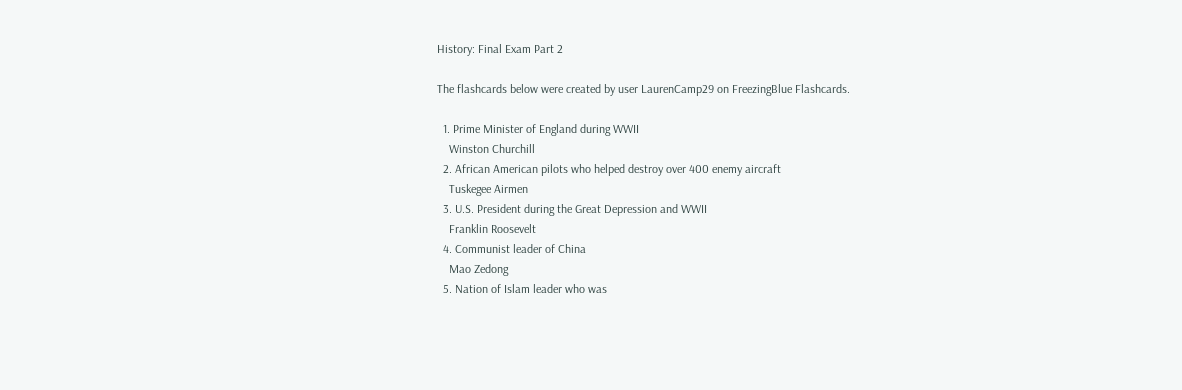History: Final Exam Part 2

The flashcards below were created by user LaurenCamp29 on FreezingBlue Flashcards.

  1. Prime Minister of England during WWII
    Winston Churchill
  2. African American pilots who helped destroy over 400 enemy aircraft
    Tuskegee Airmen
  3. U.S. President during the Great Depression and WWII
    Franklin Roosevelt
  4. Communist leader of China
    Mao Zedong
  5. Nation of Islam leader who was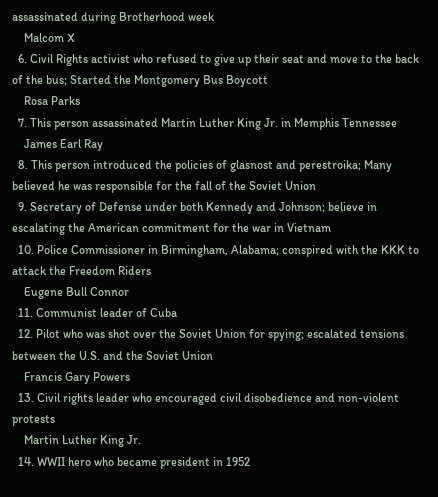assassinated during Brotherhood week
    Malcom X
  6. Civil Rights activist who refused to give up their seat and move to the back of the bus; Started the Montgomery Bus Boycott
    Rosa Parks
  7. This person assassinated Martin Luther King Jr. in Memphis Tennessee
    James Earl Ray
  8. This person introduced the policies of glasnost and perestroika; Many believed he was responsible for the fall of the Soviet Union
  9. Secretary of Defense under both Kennedy and Johnson; believe in escalating the American commitment for the war in Vietnam
  10. Police Commissioner in Birmingham, Alabama; conspired with the KKK to attack the Freedom Riders
    Eugene Bull Connor
  11. Communist leader of Cuba
  12. Pilot who was shot over the Soviet Union for spying; escalated tensions between the U.S. and the Soviet Union
    Francis Gary Powers
  13. Civil rights leader who encouraged civil disobedience and non-violent protests
    Martin Luther King Jr.
  14. WWII hero who became president in 1952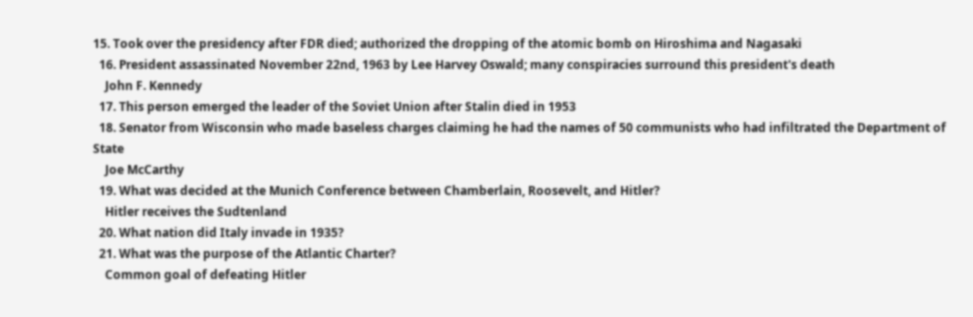15. Took over the presidency after FDR died; authorized the dropping of the atomic bomb on Hiroshima and Nagasaki
  16. President assassinated November 22nd, 1963 by Lee Harvey Oswald; many conspiracies surround this president's death
    John F. Kennedy
  17. This person emerged the leader of the Soviet Union after Stalin died in 1953
  18. Senator from Wisconsin who made baseless charges claiming he had the names of 50 communists who had infiltrated the Department of State
    Joe McCarthy
  19. What was decided at the Munich Conference between Chamberlain, Roosevelt, and Hitler?
    Hitler receives the Sudtenland
  20. What nation did Italy invade in 1935?
  21. What was the purpose of the Atlantic Charter?
    Common goal of defeating Hitler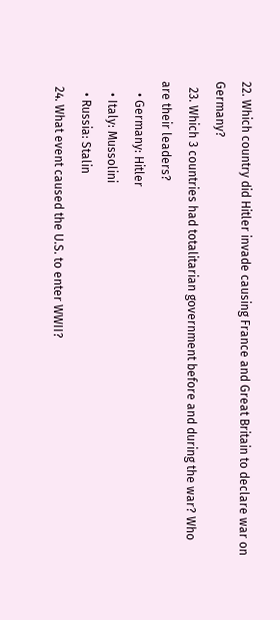22. Which country did Hitler invade causing France and Great Britain to declare war on Germany?
  23. Which 3 countries had totalitarian government before and during the war? Who are their leaders?
    • Germany: Hitler
    • Italy: Mussolini
    • Russia: Stalin
  24. What event caused the U.S. to enter WWII?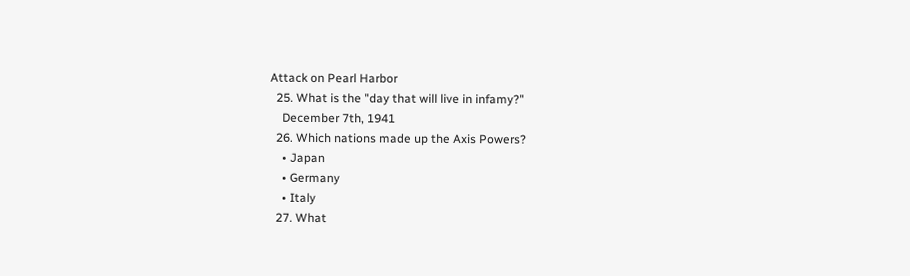Attack on Pearl Harbor
  25. What is the "day that will live in infamy?"
    December 7th, 1941
  26. Which nations made up the Axis Powers?
    • Japan
    • Germany
    • Italy
  27. What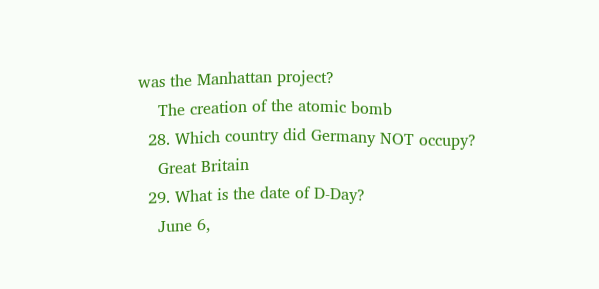was the Manhattan project?
    The creation of the atomic bomb
  28. Which country did Germany NOT occupy?
    Great Britain
  29. What is the date of D-Day?
    June 6,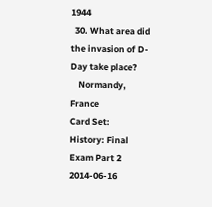1944
  30. What area did the invasion of D-Day take place?
    Normandy, France
Card Set:
History: Final Exam Part 2
2014-06-16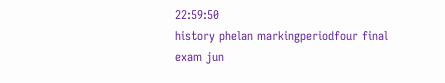22:59:50
history phelan markingperiodfour final exam jun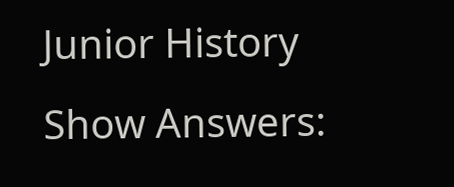Junior History
Show Answers: